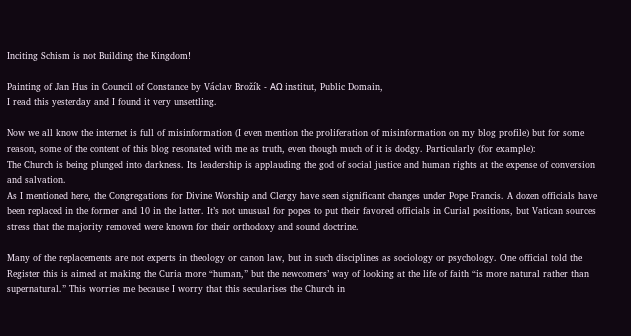Inciting Schism is not Building the Kingdom!

Painting of Jan Hus in Council of Constance by Václav Brožík - ΑΩ institut, Public Domain,
I read this yesterday and I found it very unsettling.

Now we all know the internet is full of misinformation (I even mention the proliferation of misinformation on my blog profile) but for some reason, some of the content of this blog resonated with me as truth, even though much of it is dodgy. Particularly (for example):
The Church is being plunged into darkness. Its leadership is applauding the god of social justice and human rights at the expense of conversion and salvation.
As I mentioned here, the Congregations for Divine Worship and Clergy have seen significant changes under Pope Francis. A dozen officials have been replaced in the former and 10 in the latter. It’s not unusual for popes to put their favored officials in Curial positions, but Vatican sources stress that the majority removed were known for their orthodoxy and sound doctrine.

Many of the replacements are not experts in theology or canon law, but in such disciplines as sociology or psychology. One official told the Register this is aimed at making the Curia more “human,” but the newcomers’ way of looking at the life of faith “is more natural rather than supernatural.” This worries me because I worry that this secularises the Church in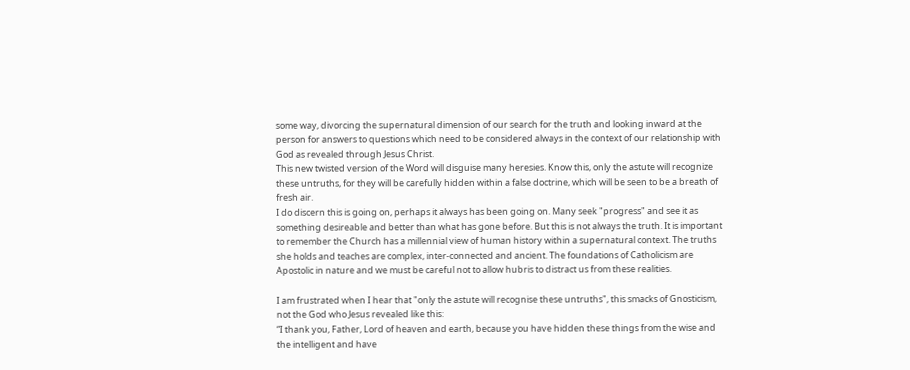some way, divorcing the supernatural dimension of our search for the truth and looking inward at the person for answers to questions which need to be considered always in the context of our relationship with God as revealed through Jesus Christ.
This new twisted version of the Word will disguise many heresies. Know this, only the astute will recognize these untruths, for they will be carefully hidden within a false doctrine, which will be seen to be a breath of fresh air.
I do discern this is going on, perhaps it always has been going on. Many seek "progress" and see it as something desireable and better than what has gone before. But this is not always the truth. It is important to remember the Church has a millennial view of human history within a supernatural context. The truths she holds and teaches are complex, inter-connected and ancient. The foundations of Catholicism are Apostolic in nature and we must be careful not to allow hubris to distract us from these realities.

I am frustrated when I hear that "only the astute will recognise these untruths", this smacks of Gnosticism, not the God who Jesus revealed like this:
“I thank you, Father, Lord of heaven and earth, because you have hidden these things from the wise and the intelligent and have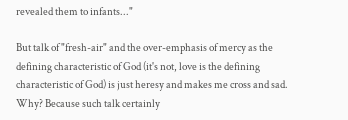revealed them to infants..."

But talk of "fresh-air" and the over-emphasis of mercy as the defining characteristic of God (it's not, love is the defining characteristic of God) is just heresy and makes me cross and sad. Why? Because such talk certainly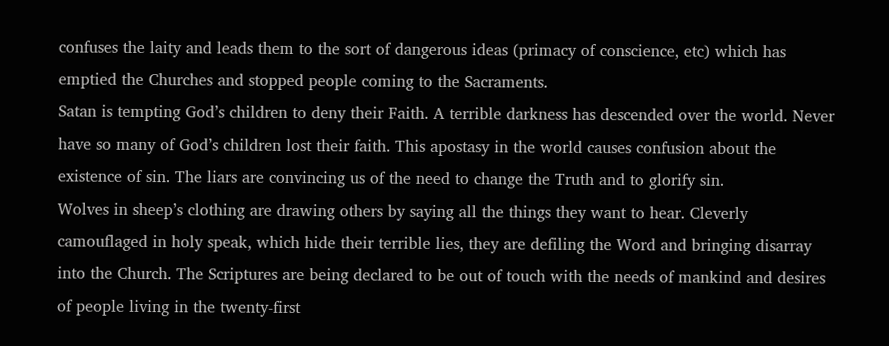confuses the laity and leads them to the sort of dangerous ideas (primacy of conscience, etc) which has emptied the Churches and stopped people coming to the Sacraments.
Satan is tempting God’s children to deny their Faith. A terrible darkness has descended over the world. Never have so many of God’s children lost their faith. This apostasy in the world causes confusion about the existence of sin. The liars are convincing us of the need to change the Truth and to glorify sin.
Wolves in sheep’s clothing are drawing others by saying all the things they want to hear. Cleverly camouflaged in holy speak, which hide their terrible lies, they are defiling the Word and bringing disarray into the Church. The Scriptures are being declared to be out of touch with the needs of mankind and desires of people living in the twenty-first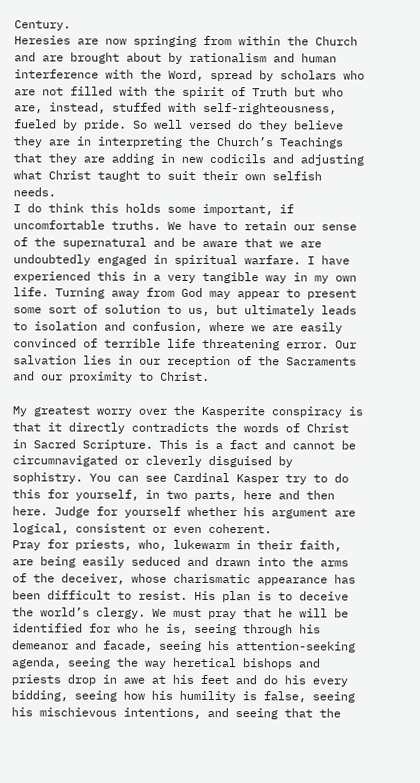Century.
Heresies are now springing from within the Church and are brought about by rationalism and human interference with the Word, spread by scholars who are not filled with the spirit of Truth but who are, instead, stuffed with self-righteousness, fueled by pride. So well versed do they believe they are in interpreting the Church’s Teachings that they are adding in new codicils and adjusting what Christ taught to suit their own selfish needs.
I do think this holds some important, if uncomfortable truths. We have to retain our sense of the supernatural and be aware that we are undoubtedly engaged in spiritual warfare. I have experienced this in a very tangible way in my own life. Turning away from God may appear to present some sort of solution to us, but ultimately leads to isolation and confusion, where we are easily convinced of terrible life threatening error. Our salvation lies in our reception of the Sacraments and our proximity to Christ.

My greatest worry over the Kasperite conspiracy is that it directly contradicts the words of Christ in Sacred Scripture. This is a fact and cannot be circumnavigated or cleverly disguised by sophistry. You can see Cardinal Kasper try to do this for yourself, in two parts, here and then here. Judge for yourself whether his argument are logical, consistent or even coherent.
Pray for priests, who, lukewarm in their faith, are being easily seduced and drawn into the arms of the deceiver, whose charismatic appearance has been difficult to resist. His plan is to deceive the world’s clergy. We must pray that he will be identified for who he is, seeing through his demeanor and facade, seeing his attention-seeking agenda, seeing the way heretical bishops and priests drop in awe at his feet and do his every bidding, seeing how his humility is false, seeing his mischievous intentions, and seeing that the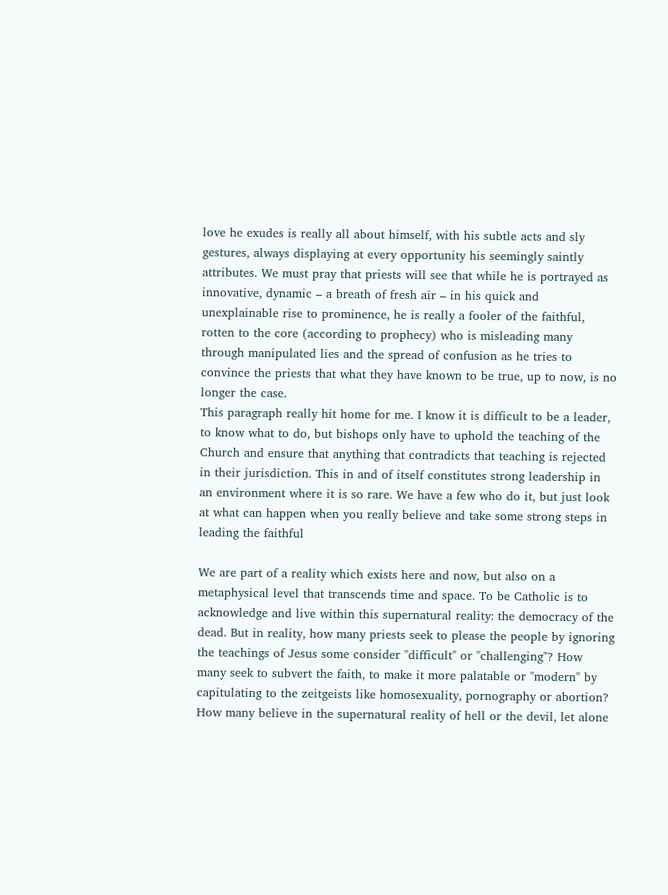love he exudes is really all about himself, with his subtle acts and sly gestures, always displaying at every opportunity his seemingly saintly attributes. We must pray that priests will see that while he is portrayed as innovative, dynamic – a breath of fresh air – in his quick and unexplainable rise to prominence, he is really a fooler of the faithful, rotten to the core (according to prophecy) who is misleading many through manipulated lies and the spread of confusion as he tries to convince the priests that what they have known to be true, up to now, is no longer the case.
This paragraph really hit home for me. I know it is difficult to be a leader, to know what to do, but bishops only have to uphold the teaching of the Church and ensure that anything that contradicts that teaching is rejected in their jurisdiction. This in and of itself constitutes strong leadership in an environment where it is so rare. We have a few who do it, but just look at what can happen when you really believe and take some strong steps in leading the faithful

We are part of a reality which exists here and now, but also on a metaphysical level that transcends time and space. To be Catholic is to acknowledge and live within this supernatural reality: the democracy of the dead. But in reality, how many priests seek to please the people by ignoring the teachings of Jesus some consider "difficult" or "challenging"? How many seek to subvert the faith, to make it more palatable or "modern" by capitulating to the zeitgeists like homosexuality, pornography or abortion? How many believe in the supernatural reality of hell or the devil, let alone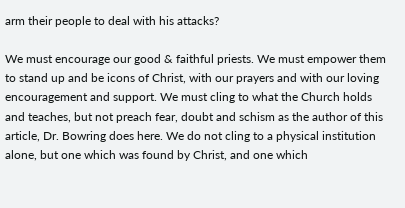arm their people to deal with his attacks?

We must encourage our good & faithful priests. We must empower them to stand up and be icons of Christ, with our prayers and with our loving encouragement and support. We must cling to what the Church holds and teaches, but not preach fear, doubt and schism as the author of this article, Dr. Bowring does here. We do not cling to a physical institution alone, but one which was found by Christ, and one which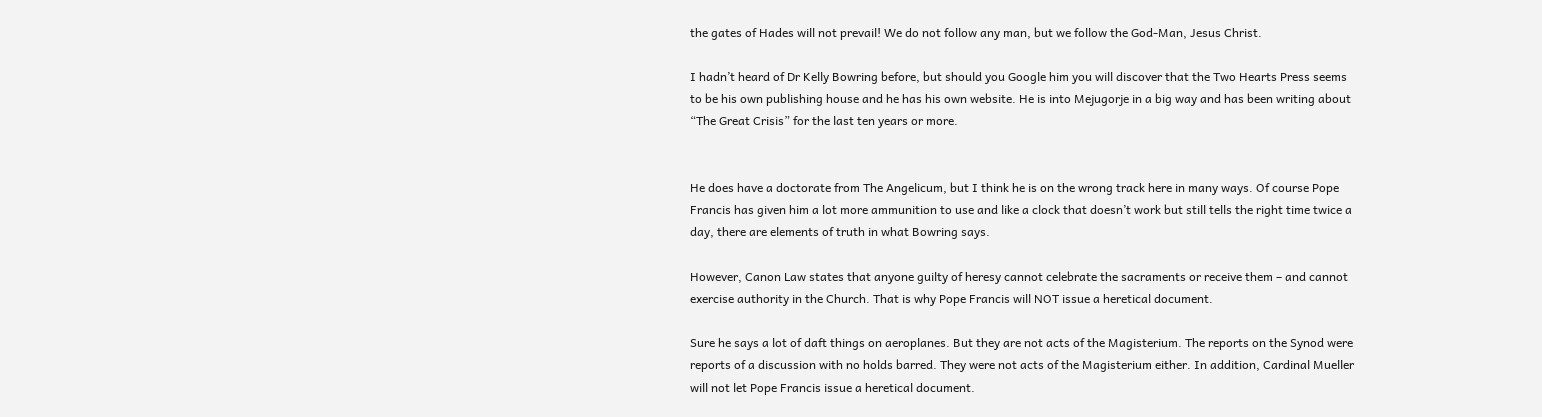the gates of Hades will not prevail! We do not follow any man, but we follow the God-Man, Jesus Christ.

I hadn’t heard of Dr Kelly Bowring before, but should you Google him you will discover that the Two Hearts Press seems to be his own publishing house and he has his own website. He is into Mejugorje in a big way and has been writing about “The Great Crisis” for the last ten years or more.


He does have a doctorate from The Angelicum, but I think he is on the wrong track here in many ways. Of course Pope Francis has given him a lot more ammunition to use and like a clock that doesn’t work but still tells the right time twice a day, there are elements of truth in what Bowring says.

However, Canon Law states that anyone guilty of heresy cannot celebrate the sacraments or receive them – and cannot exercise authority in the Church. That is why Pope Francis will NOT issue a heretical document.

Sure he says a lot of daft things on aeroplanes. But they are not acts of the Magisterium. The reports on the Synod were reports of a discussion with no holds barred. They were not acts of the Magisterium either. In addition, Cardinal Mueller will not let Pope Francis issue a heretical document.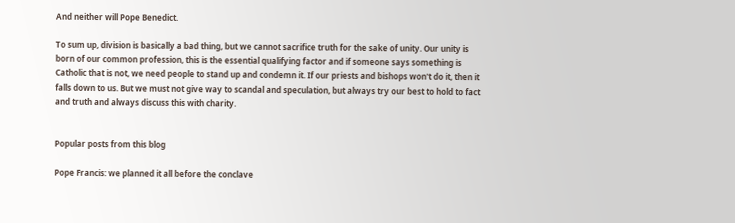And neither will Pope Benedict.

To sum up, division is basically a bad thing, but we cannot sacrifice truth for the sake of unity. Our unity is born of our common profession, this is the essential qualifying factor and if someone says something is Catholic that is not, we need people to stand up and condemn it. If our priests and bishops won't do it, then it falls down to us. But we must not give way to scandal and speculation, but always try our best to hold to fact and truth and always discuss this with charity.


Popular posts from this blog

Pope Francis: we planned it all before the conclave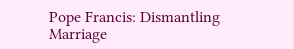Pope Francis: Dismantling Marriage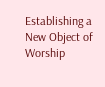Establishing a New Object of Worship